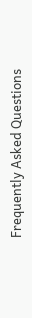Frequently Asked Questions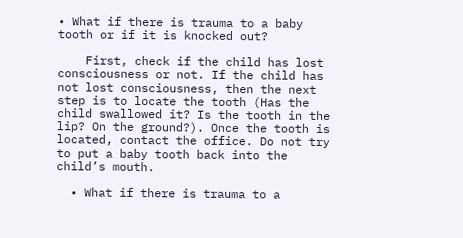• What if there is trauma to a baby tooth or if it is knocked out?

    First, check if the child has lost consciousness or not. If the child has not lost consciousness, then the next step is to locate the tooth (Has the child swallowed it? Is the tooth in the lip? On the ground?). Once the tooth is located, contact the office. Do not try to put a baby tooth back into the child’s mouth.

  • What if there is trauma to a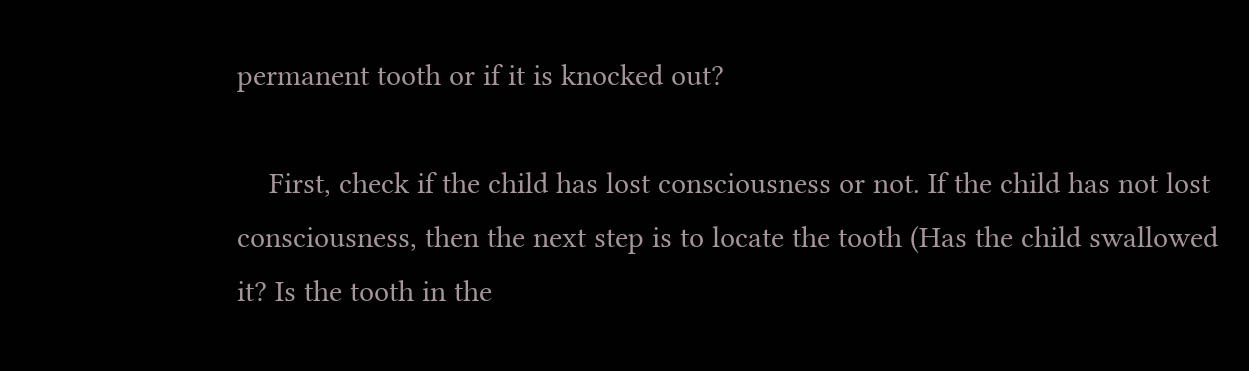permanent tooth or if it is knocked out?

    First, check if the child has lost consciousness or not. If the child has not lost consciousness, then the next step is to locate the tooth (Has the child swallowed it? Is the tooth in the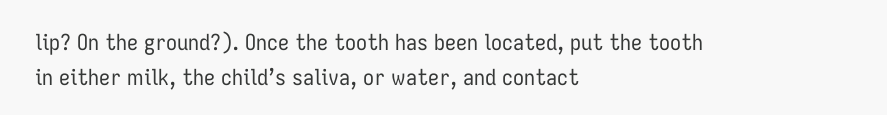lip? On the ground?). Once the tooth has been located, put the tooth in either milk, the child’s saliva, or water, and contact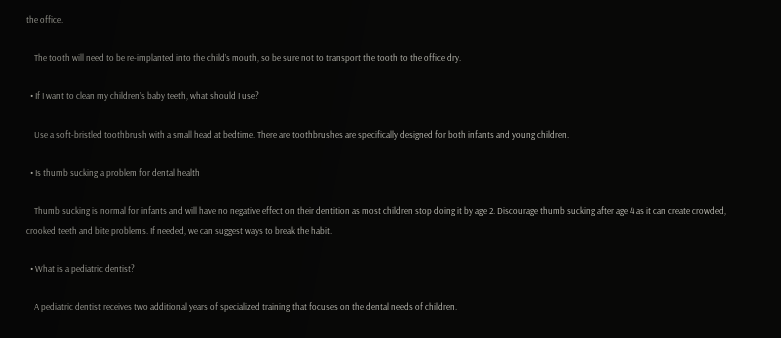the office.

    The tooth will need to be re-implanted into the child’s mouth, so be sure not to transport the tooth to the office dry.

  • If I want to clean my children’s baby teeth, what should I use?

    Use a soft-bristled toothbrush with a small head at bedtime. There are toothbrushes are specifically designed for both infants and young children.

  • Is thumb sucking a problem for dental health

    Thumb sucking is normal for infants and will have no negative effect on their dentition as most children stop doing it by age 2. Discourage thumb sucking after age 4 as it can create crowded, crooked teeth and bite problems. If needed, we can suggest ways to break the habit.

  • What is a pediatric dentist?

    A pediatric dentist receives two additional years of specialized training that focuses on the dental needs of children.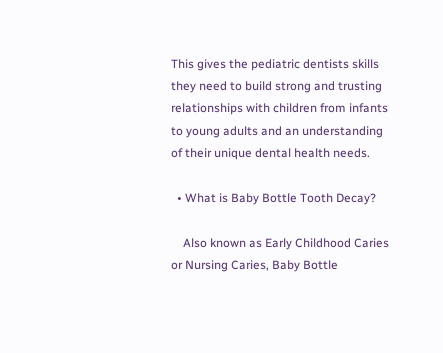This gives the pediatric dentists skills they need to build strong and trusting relationships with children from infants to young adults and an understanding of their unique dental health needs.

  • What is Baby Bottle Tooth Decay?

    Also known as Early Childhood Caries or Nursing Caries, Baby Bottle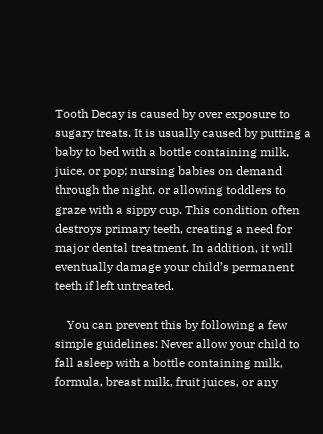Tooth Decay is caused by over exposure to sugary treats. It is usually caused by putting a baby to bed with a bottle containing milk, juice, or pop; nursing babies on demand through the night, or allowing toddlers to graze with a sippy cup. This condition often destroys primary teeth, creating a need for major dental treatment. In addition, it will eventually damage your child’s permanent teeth if left untreated.

    You can prevent this by following a few simple guidelines: Never allow your child to fall asleep with a bottle containing milk, formula, breast milk, fruit juices, or any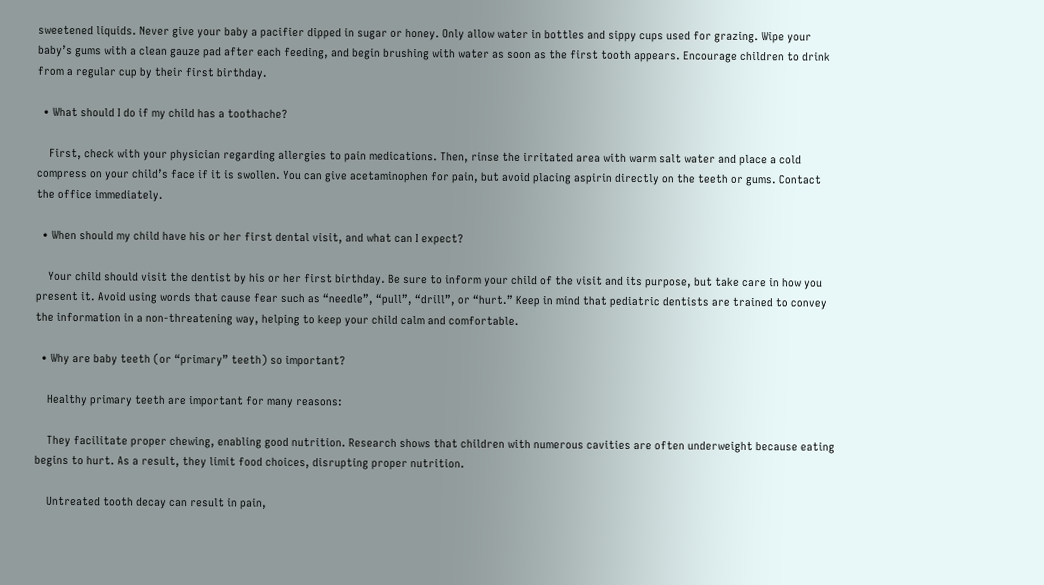sweetened liquids. Never give your baby a pacifier dipped in sugar or honey. Only allow water in bottles and sippy cups used for grazing. Wipe your baby’s gums with a clean gauze pad after each feeding, and begin brushing with water as soon as the first tooth appears. Encourage children to drink from a regular cup by their first birthday.

  • What should I do if my child has a toothache?

    First, check with your physician regarding allergies to pain medications. Then, rinse the irritated area with warm salt water and place a cold compress on your child’s face if it is swollen. You can give acetaminophen for pain, but avoid placing aspirin directly on the teeth or gums. Contact the office immediately.

  • When should my child have his or her first dental visit, and what can I expect?

    Your child should visit the dentist by his or her first birthday. Be sure to inform your child of the visit and its purpose, but take care in how you present it. Avoid using words that cause fear such as “needle”, “pull”, “drill”, or “hurt.” Keep in mind that pediatric dentists are trained to convey the information in a non-threatening way, helping to keep your child calm and comfortable.

  • Why are baby teeth (or “primary” teeth) so important?

    Healthy primary teeth are important for many reasons:

    They facilitate proper chewing, enabling good nutrition. Research shows that children with numerous cavities are often underweight because eating begins to hurt. As a result, they limit food choices, disrupting proper nutrition.

    Untreated tooth decay can result in pain,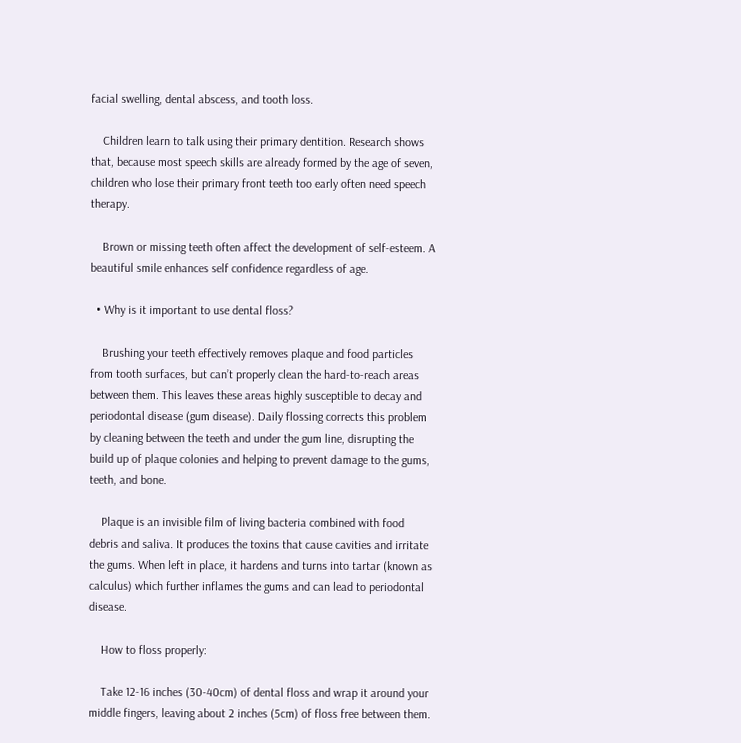facial swelling, dental abscess, and tooth loss.

    Children learn to talk using their primary dentition. Research shows that, because most speech skills are already formed by the age of seven, children who lose their primary front teeth too early often need speech therapy.

    Brown or missing teeth often affect the development of self-esteem. A beautiful smile enhances self confidence regardless of age.

  • Why is it important to use dental floss?

    Brushing your teeth effectively removes plaque and food particles from tooth surfaces, but can’t properly clean the hard-to-reach areas between them. This leaves these areas highly susceptible to decay and periodontal disease (gum disease). Daily flossing corrects this problem by cleaning between the teeth and under the gum line, disrupting the build up of plaque colonies and helping to prevent damage to the gums, teeth, and bone.

    Plaque is an invisible film of living bacteria combined with food debris and saliva. It produces the toxins that cause cavities and irritate the gums. When left in place, it hardens and turns into tartar (known as calculus) which further inflames the gums and can lead to periodontal disease.

    How to floss properly:

    Take 12-16 inches (30-40cm) of dental floss and wrap it around your middle fingers, leaving about 2 inches (5cm) of floss free between them.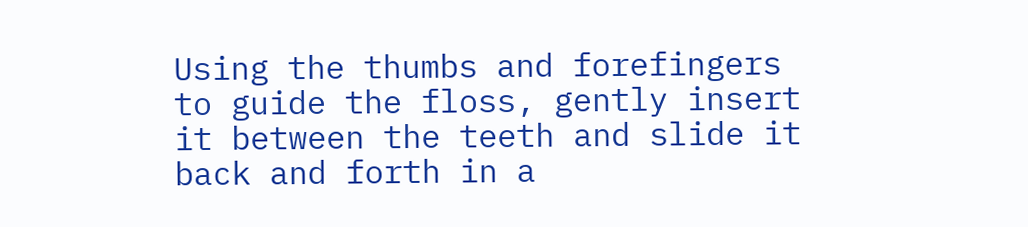Using the thumbs and forefingers to guide the floss, gently insert it between the teeth and slide it back and forth in a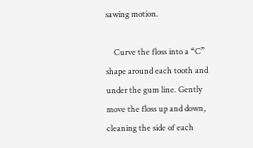sawing motion.

    Curve the floss into a “C” shape around each tooth and under the gum line. Gently move the floss up and down, cleaning the side of each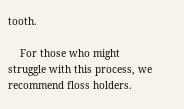tooth.

    For those who might struggle with this process, we recommend floss holders.